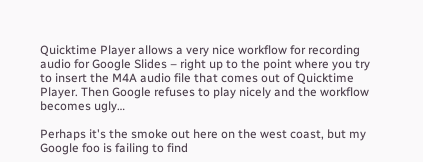Quicktime Player allows a very nice workflow for recording audio for Google Slides – right up to the point where you try to insert the M4A audio file that comes out of Quicktime Player. Then Google refuses to play nicely and the workflow becomes ugly…

Perhaps it's the smoke out here on the west coast, but my Google foo is failing to find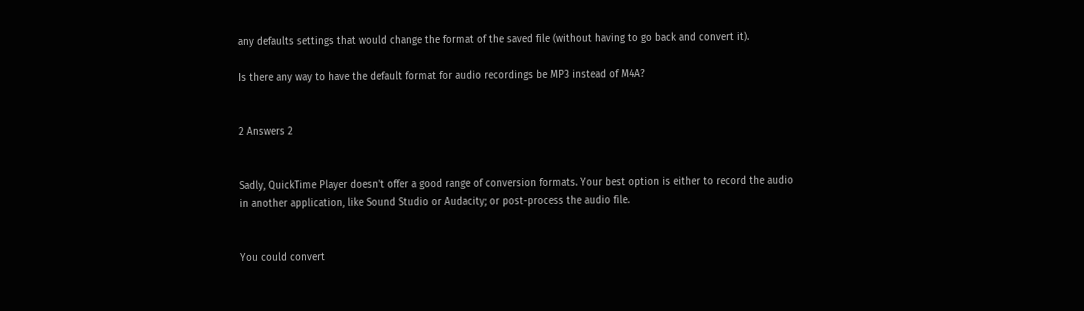any defaults settings that would change the format of the saved file (without having to go back and convert it).

Is there any way to have the default format for audio recordings be MP3 instead of M4A?


2 Answers 2


Sadly, QuickTime Player doesn't offer a good range of conversion formats. Your best option is either to record the audio in another application, like Sound Studio or Audacity; or post-process the audio file.


You could convert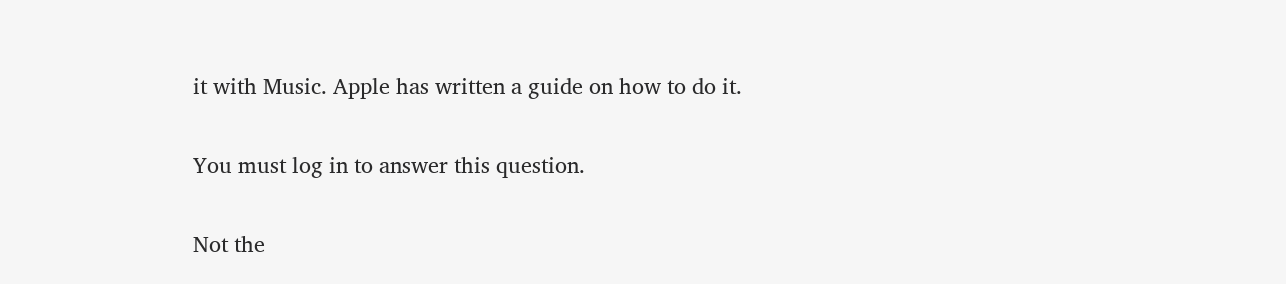it with Music. Apple has written a guide on how to do it.

You must log in to answer this question.

Not the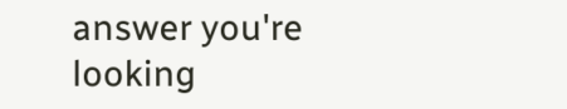answer you're looking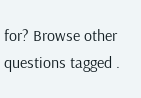for? Browse other questions tagged .